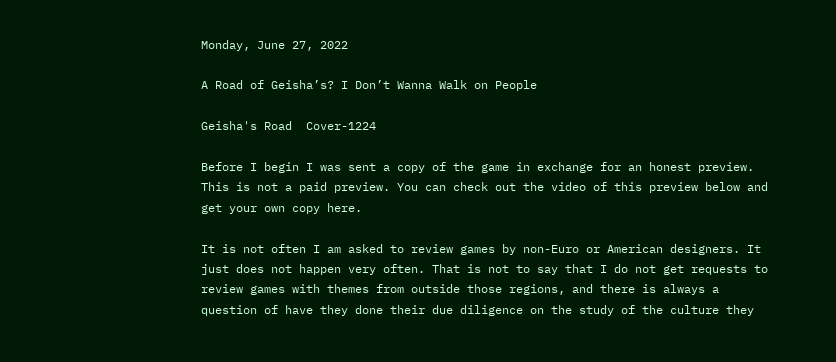Monday, June 27, 2022

A Road of Geisha’s? I Don’t Wanna Walk on People

Geisha's Road  Cover-1224

Before I begin I was sent a copy of the game in exchange for an honest preview. This is not a paid preview. You can check out the video of this preview below and get your own copy here.

It is not often I am asked to review games by non-Euro or American designers. It just does not happen very often. That is not to say that I do not get requests to review games with themes from outside those regions, and there is always a question of have they done their due diligence on the study of the culture they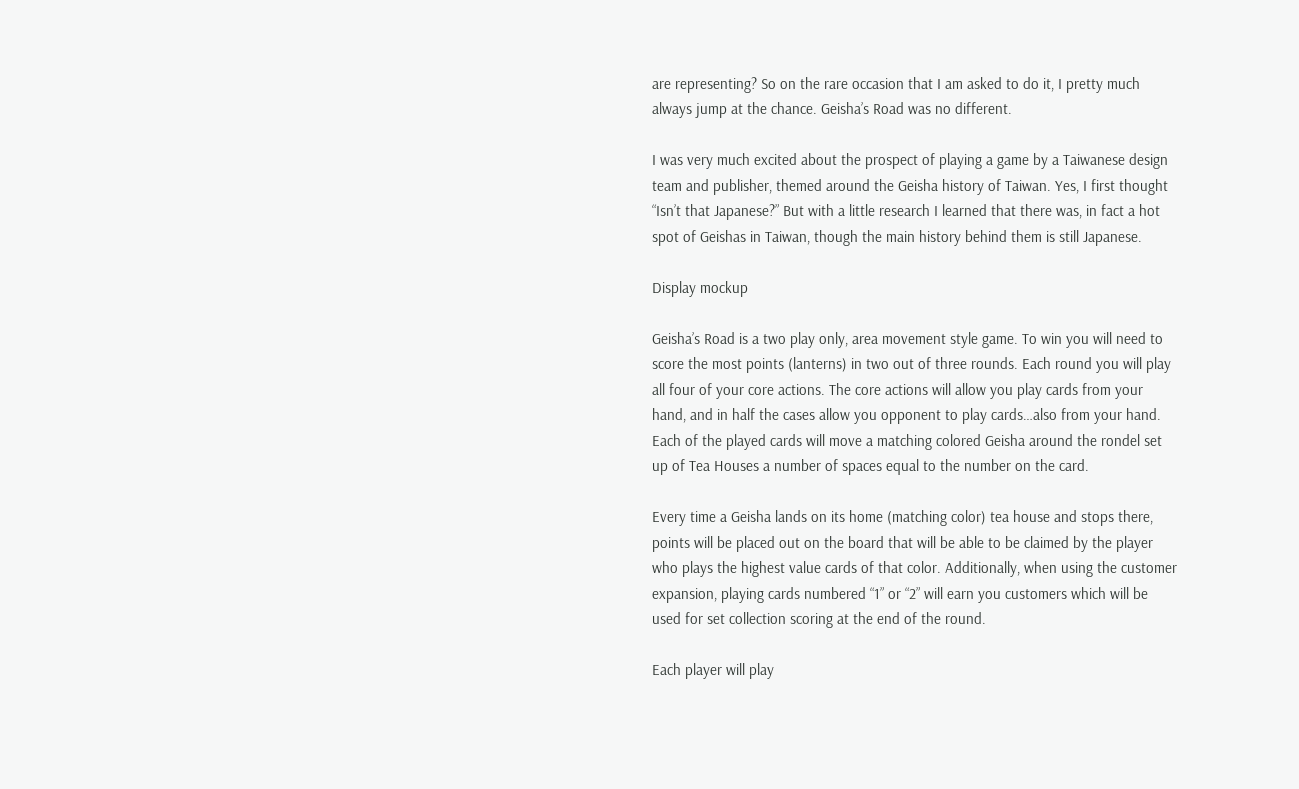are representing? So on the rare occasion that I am asked to do it, I pretty much always jump at the chance. Geisha’s Road was no different.

I was very much excited about the prospect of playing a game by a Taiwanese design team and publisher, themed around the Geisha history of Taiwan. Yes, I first thought “Isn’t that Japanese?” But with a little research I learned that there was, in fact a hot spot of Geishas in Taiwan, though the main history behind them is still Japanese.

Display mockup

Geisha’s Road is a two play only, area movement style game. To win you will need to score the most points (lanterns) in two out of three rounds. Each round you will play all four of your core actions. The core actions will allow you play cards from your hand, and in half the cases allow you opponent to play cards…also from your hand. Each of the played cards will move a matching colored Geisha around the rondel set up of Tea Houses a number of spaces equal to the number on the card.

Every time a Geisha lands on its home (matching color) tea house and stops there, points will be placed out on the board that will be able to be claimed by the player who plays the highest value cards of that color. Additionally, when using the customer expansion, playing cards numbered “1” or “2” will earn you customers which will be used for set collection scoring at the end of the round.

Each player will play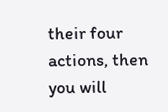their four actions, then you will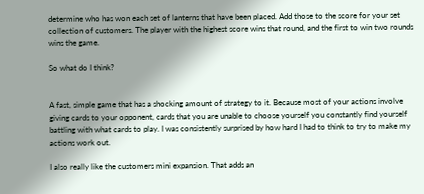determine who has won each set of lanterns that have been placed. Add those to the score for your set collection of customers. The player with the highest score wins that round, and the first to win two rounds wins the game.

So what do I think?


A fast, simple game that has a shocking amount of strategy to it. Because most of your actions involve giving cards to your opponent, cards that you are unable to choose yourself you constantly find yourself battling with what cards to play. I was consistently surprised by how hard I had to think to try to make my actions work out.

I also really like the customers mini expansion. That adds an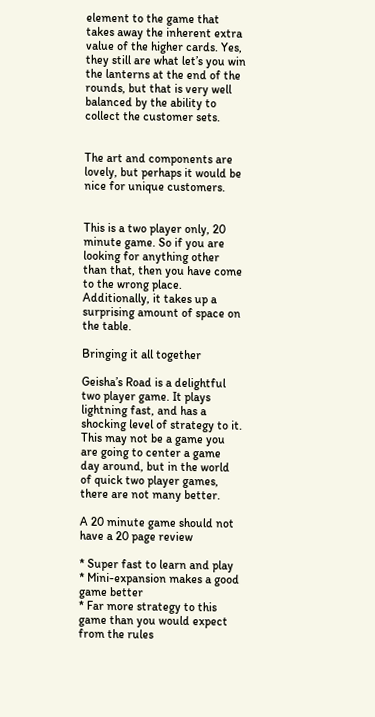element to the game that takes away the inherent extra value of the higher cards. Yes, they still are what let’s you win the lanterns at the end of the rounds, but that is very well balanced by the ability to collect the customer sets.


The art and components are lovely, but perhaps it would be nice for unique customers.


This is a two player only, 20 minute game. So if you are looking for anything other than that, then you have come to the wrong place. Additionally, it takes up a surprising amount of space on the table.

Bringing it all together

Geisha’s Road is a delightful two player game. It plays lightning fast, and has a shocking level of strategy to it. This may not be a game you are going to center a game day around, but in the world of quick two player games, there are not many better.

A 20 minute game should not have a 20 page review

* Super fast to learn and play
* Mini-expansion makes a good game better
* Far more strategy to this game than you would expect from the rules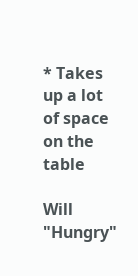* Takes up a lot of space on the table

Will "Hungry"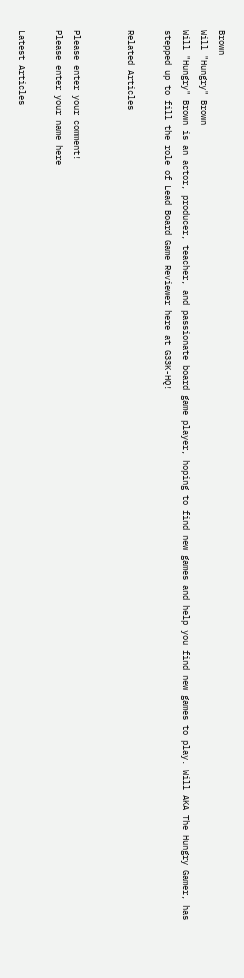Brown
Will "Hungry" Brown
Will "Hungry" Brown is an actor, producer, teacher, and passionate board game player, hoping to find new games and help you find new games to play. Will AKA The Hungry Gamer, has stepped up to fill the role of Lead Board Game Reviewer here at G33K-HQ!

Related Articles


Please enter your comment!
Please enter your name here

Latest Articles